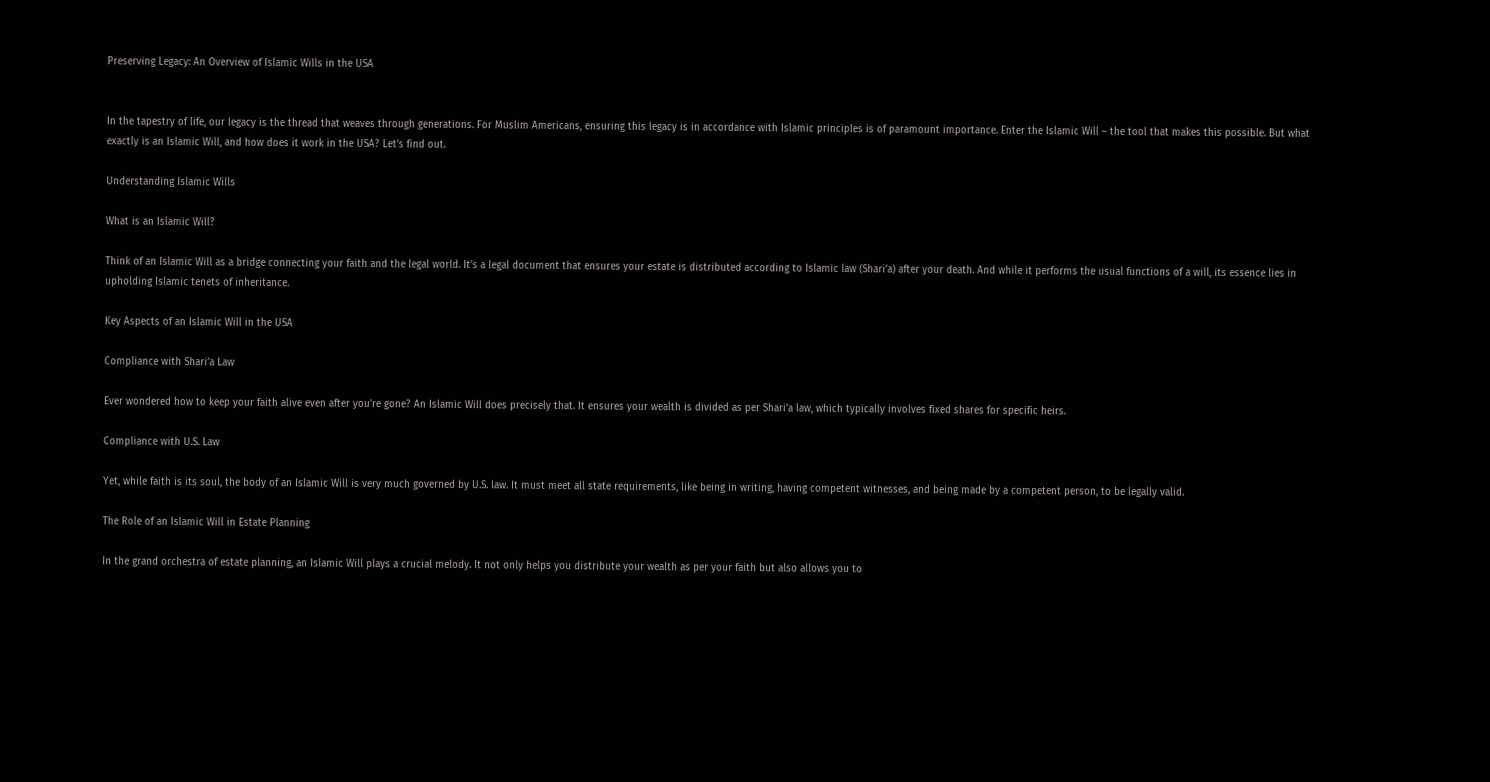Preserving Legacy: An Overview of Islamic Wills in the USA


In the tapestry of life, our legacy is the thread that weaves through generations. For Muslim Americans, ensuring this legacy is in accordance with Islamic principles is of paramount importance. Enter the Islamic Will – the tool that makes this possible. But what exactly is an Islamic Will, and how does it work in the USA? Let’s find out.

Understanding Islamic Wills

What is an Islamic Will?

Think of an Islamic Will as a bridge connecting your faith and the legal world. It’s a legal document that ensures your estate is distributed according to Islamic law (Shari’a) after your death. And while it performs the usual functions of a will, its essence lies in upholding Islamic tenets of inheritance.

Key Aspects of an Islamic Will in the USA

Compliance with Shari’a Law

Ever wondered how to keep your faith alive even after you’re gone? An Islamic Will does precisely that. It ensures your wealth is divided as per Shari’a law, which typically involves fixed shares for specific heirs.

Compliance with U.S. Law

Yet, while faith is its soul, the body of an Islamic Will is very much governed by U.S. law. It must meet all state requirements, like being in writing, having competent witnesses, and being made by a competent person, to be legally valid.

The Role of an Islamic Will in Estate Planning

In the grand orchestra of estate planning, an Islamic Will plays a crucial melody. It not only helps you distribute your wealth as per your faith but also allows you to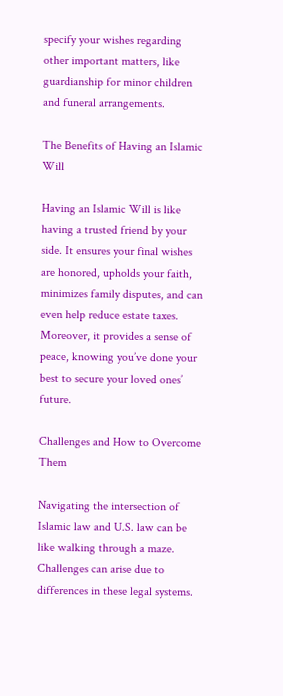specify your wishes regarding other important matters, like guardianship for minor children and funeral arrangements.

The Benefits of Having an Islamic Will

Having an Islamic Will is like having a trusted friend by your side. It ensures your final wishes are honored, upholds your faith, minimizes family disputes, and can even help reduce estate taxes. Moreover, it provides a sense of peace, knowing you’ve done your best to secure your loved ones’ future.

Challenges and How to Overcome Them

Navigating the intersection of Islamic law and U.S. law can be like walking through a maze. Challenges can arise due to differences in these legal systems.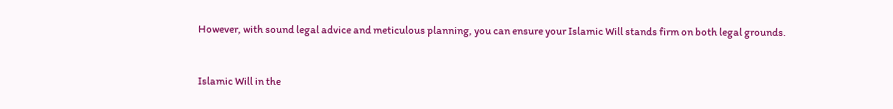However, with sound legal advice and meticulous planning, you can ensure your Islamic Will stands firm on both legal grounds.


Islamic Will in the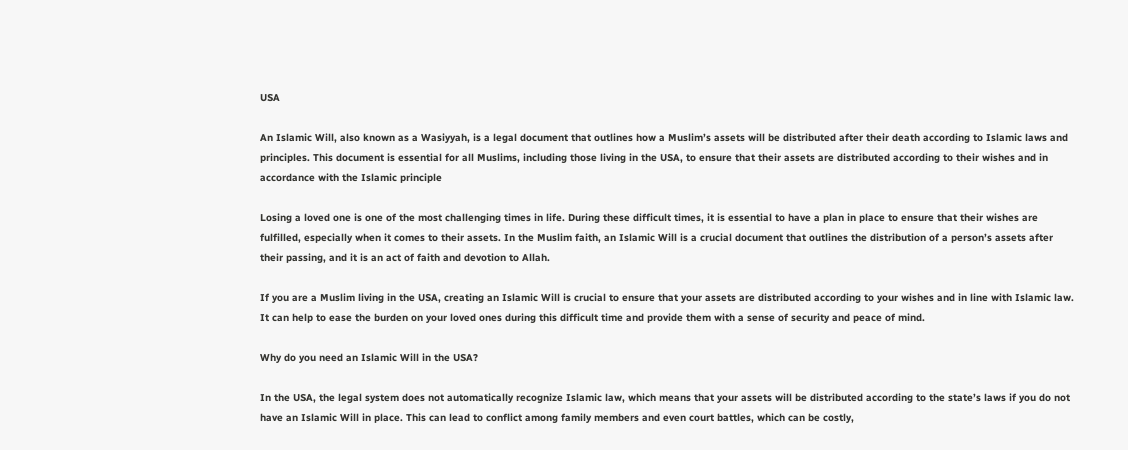USA

An Islamic Will, also known as a Wasiyyah, is a legal document that outlines how a Muslim’s assets will be distributed after their death according to Islamic laws and principles. This document is essential for all Muslims, including those living in the USA, to ensure that their assets are distributed according to their wishes and in accordance with the Islamic principle

Losing a loved one is one of the most challenging times in life. During these difficult times, it is essential to have a plan in place to ensure that their wishes are fulfilled, especially when it comes to their assets. In the Muslim faith, an Islamic Will is a crucial document that outlines the distribution of a person’s assets after their passing, and it is an act of faith and devotion to Allah.

If you are a Muslim living in the USA, creating an Islamic Will is crucial to ensure that your assets are distributed according to your wishes and in line with Islamic law. It can help to ease the burden on your loved ones during this difficult time and provide them with a sense of security and peace of mind.

Why do you need an Islamic Will in the USA?

In the USA, the legal system does not automatically recognize Islamic law, which means that your assets will be distributed according to the state’s laws if you do not have an Islamic Will in place. This can lead to conflict among family members and even court battles, which can be costly,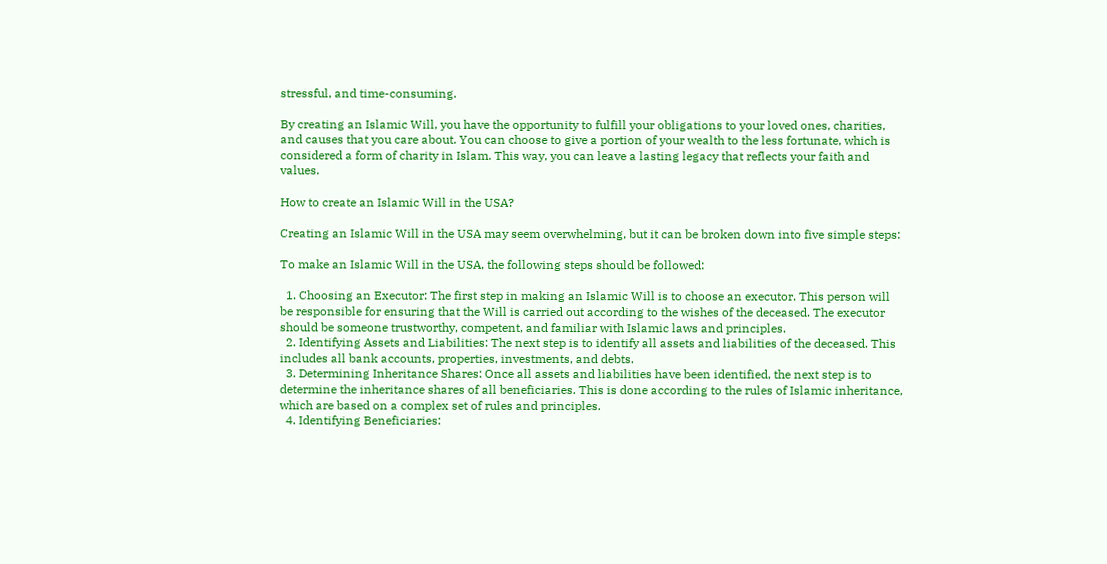stressful, and time-consuming.

By creating an Islamic Will, you have the opportunity to fulfill your obligations to your loved ones, charities, and causes that you care about. You can choose to give a portion of your wealth to the less fortunate, which is considered a form of charity in Islam. This way, you can leave a lasting legacy that reflects your faith and values.

How to create an Islamic Will in the USA?

Creating an Islamic Will in the USA may seem overwhelming, but it can be broken down into five simple steps:

To make an Islamic Will in the USA, the following steps should be followed:

  1. Choosing an Executor: The first step in making an Islamic Will is to choose an executor. This person will be responsible for ensuring that the Will is carried out according to the wishes of the deceased. The executor should be someone trustworthy, competent, and familiar with Islamic laws and principles.
  2. Identifying Assets and Liabilities: The next step is to identify all assets and liabilities of the deceased. This includes all bank accounts, properties, investments, and debts.
  3. Determining Inheritance Shares: Once all assets and liabilities have been identified, the next step is to determine the inheritance shares of all beneficiaries. This is done according to the rules of Islamic inheritance, which are based on a complex set of rules and principles.
  4. Identifying Beneficiaries: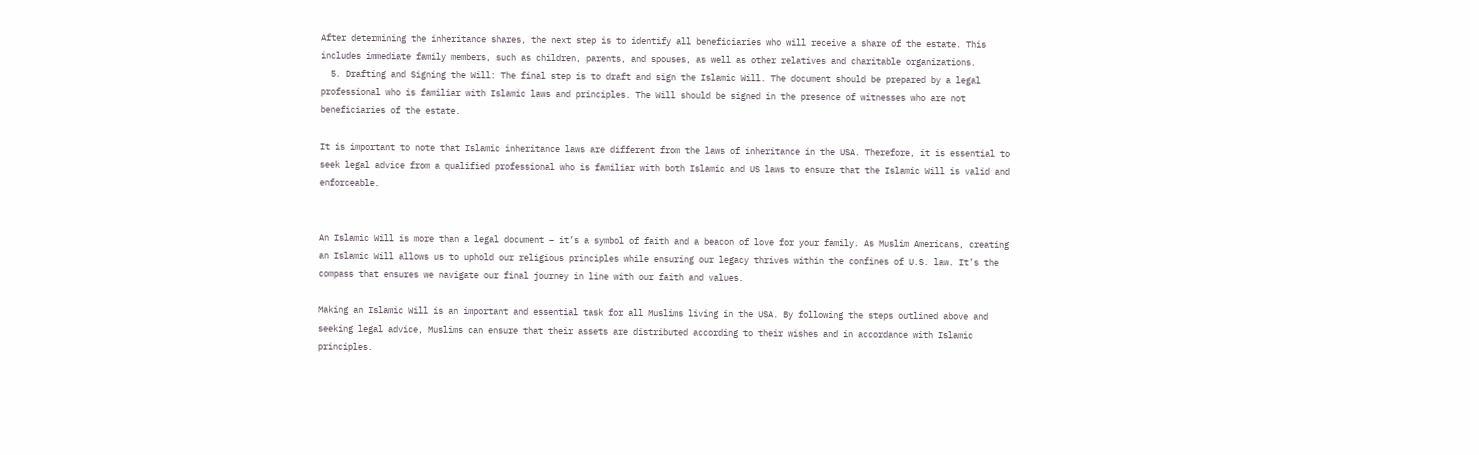After determining the inheritance shares, the next step is to identify all beneficiaries who will receive a share of the estate. This includes immediate family members, such as children, parents, and spouses, as well as other relatives and charitable organizations.
  5. Drafting and Signing the Will: The final step is to draft and sign the Islamic Will. The document should be prepared by a legal professional who is familiar with Islamic laws and principles. The Will should be signed in the presence of witnesses who are not beneficiaries of the estate.

It is important to note that Islamic inheritance laws are different from the laws of inheritance in the USA. Therefore, it is essential to seek legal advice from a qualified professional who is familiar with both Islamic and US laws to ensure that the Islamic Will is valid and enforceable.


An Islamic Will is more than a legal document – it’s a symbol of faith and a beacon of love for your family. As Muslim Americans, creating an Islamic Will allows us to uphold our religious principles while ensuring our legacy thrives within the confines of U.S. law. It’s the compass that ensures we navigate our final journey in line with our faith and values.

Making an Islamic Will is an important and essential task for all Muslims living in the USA. By following the steps outlined above and seeking legal advice, Muslims can ensure that their assets are distributed according to their wishes and in accordance with Islamic principles.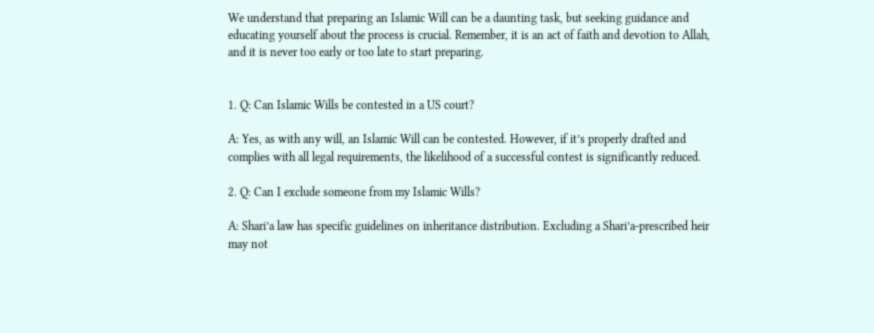We understand that preparing an Islamic Will can be a daunting task, but seeking guidance and educating yourself about the process is crucial. Remember, it is an act of faith and devotion to Allah, and it is never too early or too late to start preparing.


1. Q: Can Islamic Wills be contested in a US court?

A: Yes, as with any will, an Islamic Will can be contested. However, if it’s properly drafted and complies with all legal requirements, the likelihood of a successful contest is significantly reduced.

2. Q: Can I exclude someone from my Islamic Wills?

A: Shari’a law has specific guidelines on inheritance distribution. Excluding a Shari’a-prescribed heir may not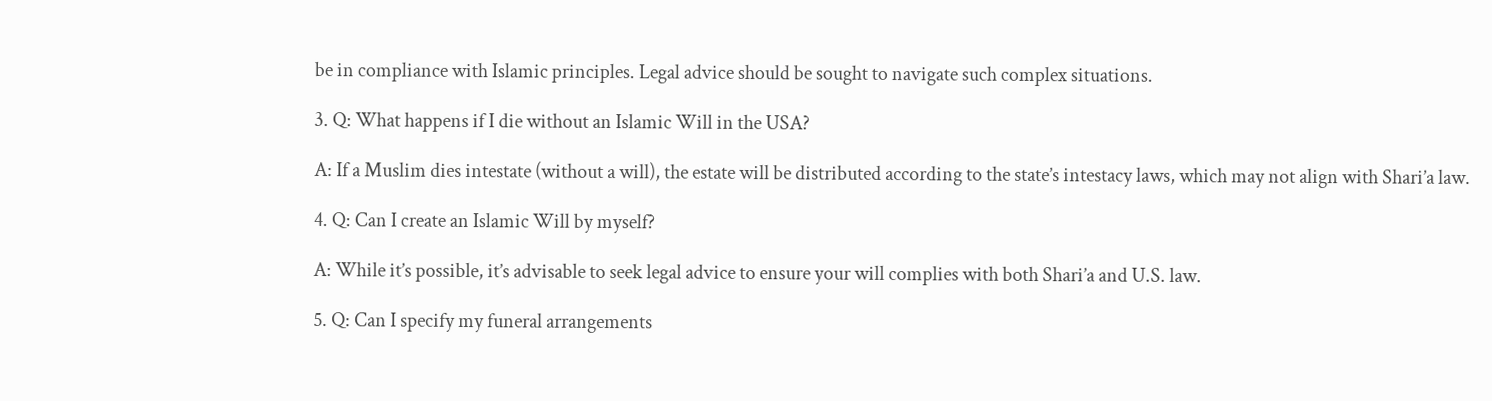be in compliance with Islamic principles. Legal advice should be sought to navigate such complex situations.

3. Q: What happens if I die without an Islamic Will in the USA?

A: If a Muslim dies intestate (without a will), the estate will be distributed according to the state’s intestacy laws, which may not align with Shari’a law.

4. Q: Can I create an Islamic Will by myself?

A: While it’s possible, it’s advisable to seek legal advice to ensure your will complies with both Shari’a and U.S. law.

5. Q: Can I specify my funeral arrangements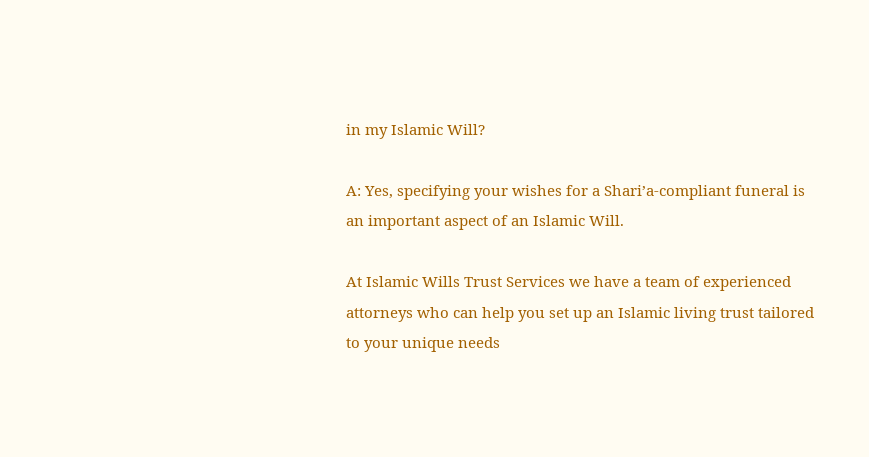in my Islamic Will?

A: Yes, specifying your wishes for a Shari’a-compliant funeral is an important aspect of an Islamic Will.

At Islamic Wills Trust Services we have a team of experienced attorneys who can help you set up an Islamic living trust tailored to your unique needs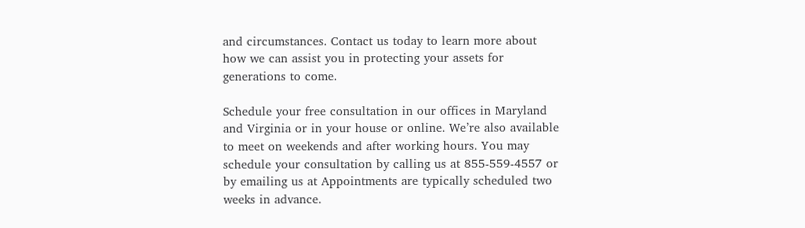and circumstances. Contact us today to learn more about how we can assist you in protecting your assets for generations to come.

Schedule your free consultation in our offices in Maryland and Virginia or in your house or online. We’re also available to meet on weekends and after working hours. You may schedule your consultation by calling us at 855-559-4557 or by emailing us at Appointments are typically scheduled two weeks in advance.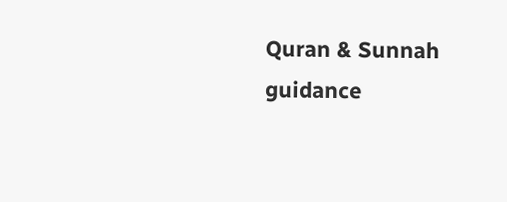Quran & Sunnah guidance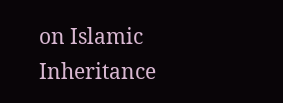on Islamic Inheritance